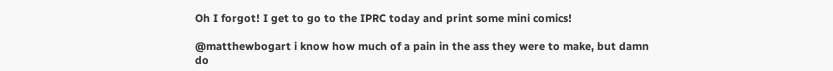Oh I forgot! I get to go to the IPRC today and print some mini comics!

@matthewbogart i know how much of a pain in the ass they were to make, but damn do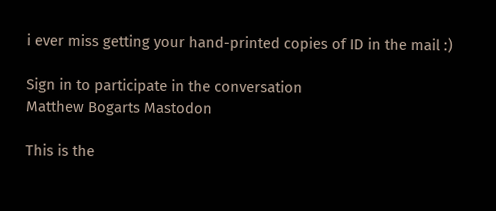i ever miss getting your hand-printed copies of ID in the mail :)

Sign in to participate in the conversation
Matthew Bogarts Mastodon

This is the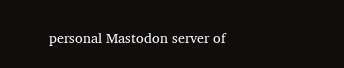personal Mastodon server of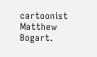cartoonist Matthew Bogart.